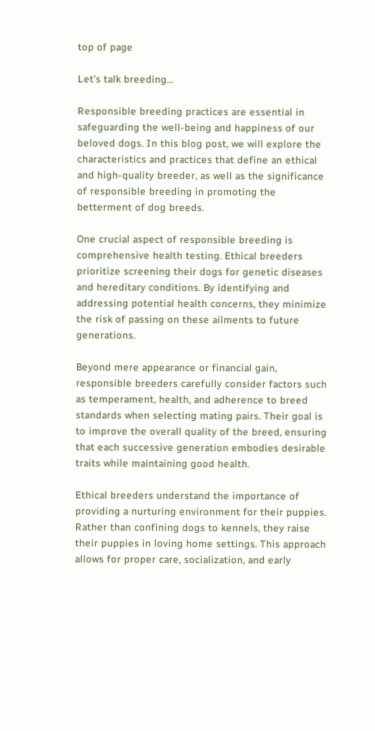top of page

Let’s talk breeding…

Responsible breeding practices are essential in safeguarding the well-being and happiness of our beloved dogs. In this blog post, we will explore the characteristics and practices that define an ethical and high-quality breeder, as well as the significance of responsible breeding in promoting the betterment of dog breeds.

One crucial aspect of responsible breeding is comprehensive health testing. Ethical breeders prioritize screening their dogs for genetic diseases and hereditary conditions. By identifying and addressing potential health concerns, they minimize the risk of passing on these ailments to future generations.

Beyond mere appearance or financial gain, responsible breeders carefully consider factors such as temperament, health, and adherence to breed standards when selecting mating pairs. Their goal is to improve the overall quality of the breed, ensuring that each successive generation embodies desirable traits while maintaining good health.

Ethical breeders understand the importance of providing a nurturing environment for their puppies. Rather than confining dogs to kennels, they raise their puppies in loving home settings. This approach allows for proper care, socialization, and early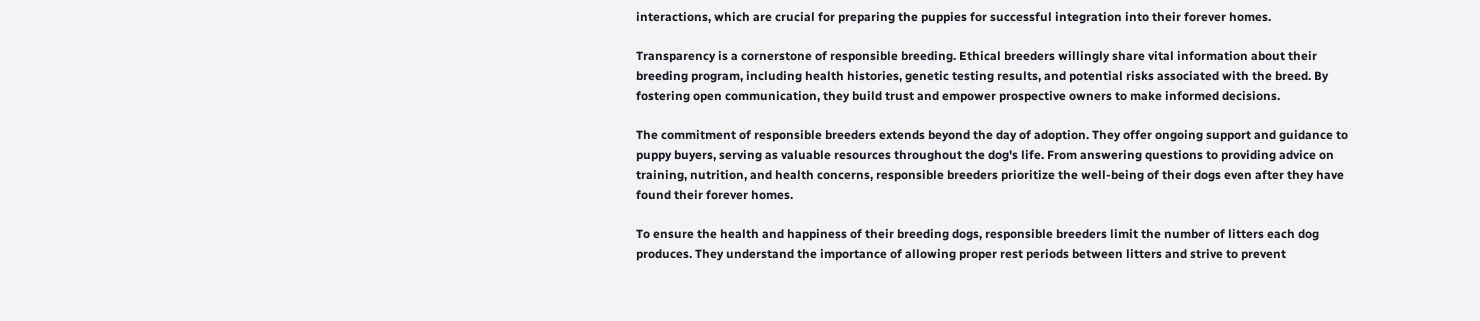interactions, which are crucial for preparing the puppies for successful integration into their forever homes.

Transparency is a cornerstone of responsible breeding. Ethical breeders willingly share vital information about their breeding program, including health histories, genetic testing results, and potential risks associated with the breed. By fostering open communication, they build trust and empower prospective owners to make informed decisions.

The commitment of responsible breeders extends beyond the day of adoption. They offer ongoing support and guidance to puppy buyers, serving as valuable resources throughout the dog's life. From answering questions to providing advice on training, nutrition, and health concerns, responsible breeders prioritize the well-being of their dogs even after they have found their forever homes.

To ensure the health and happiness of their breeding dogs, responsible breeders limit the number of litters each dog produces. They understand the importance of allowing proper rest periods between litters and strive to prevent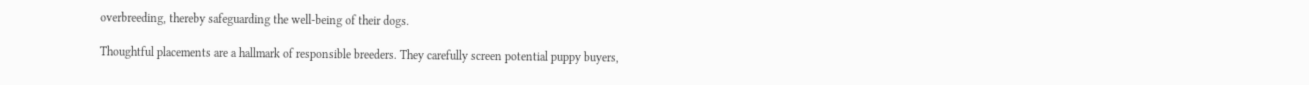overbreeding, thereby safeguarding the well-being of their dogs.

Thoughtful placements are a hallmark of responsible breeders. They carefully screen potential puppy buyers,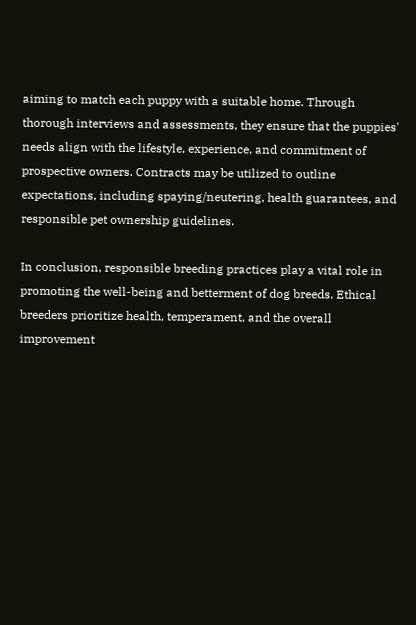aiming to match each puppy with a suitable home. Through thorough interviews and assessments, they ensure that the puppies' needs align with the lifestyle, experience, and commitment of prospective owners. Contracts may be utilized to outline expectations, including spaying/neutering, health guarantees, and responsible pet ownership guidelines.

In conclusion, responsible breeding practices play a vital role in promoting the well-being and betterment of dog breeds. Ethical breeders prioritize health, temperament, and the overall improvement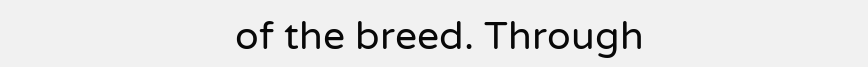of the breed. Through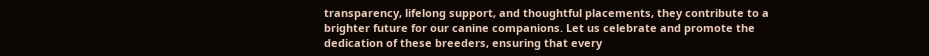transparency, lifelong support, and thoughtful placements, they contribute to a brighter future for our canine companions. Let us celebrate and promote the dedication of these breeders, ensuring that every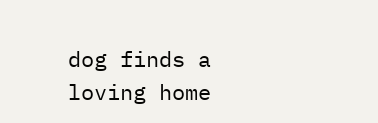dog finds a loving home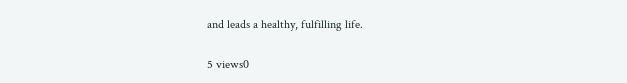and leads a healthy, fulfilling life.

5 views0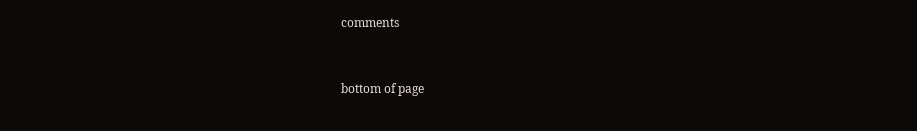comments


bottom of page